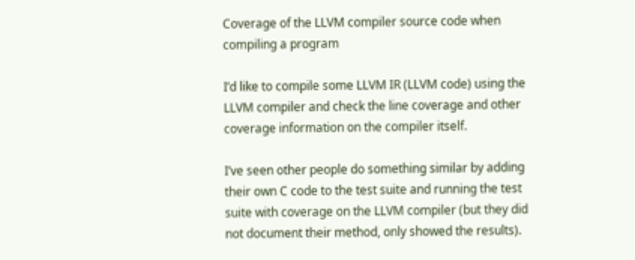Coverage of the LLVM compiler source code when compiling a program

I’d like to compile some LLVM IR (LLVM code) using the LLVM compiler and check the line coverage and other coverage information on the compiler itself.

I’ve seen other people do something similar by adding their own C code to the test suite and running the test suite with coverage on the LLVM compiler (but they did not document their method, only showed the results).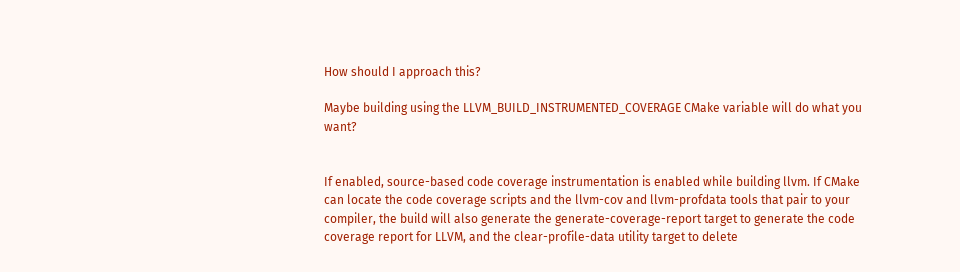How should I approach this?

Maybe building using the LLVM_BUILD_INSTRUMENTED_COVERAGE CMake variable will do what you want?


If enabled, source-based code coverage instrumentation is enabled while building llvm. If CMake can locate the code coverage scripts and the llvm-cov and llvm-profdata tools that pair to your compiler, the build will also generate the generate-coverage-report target to generate the code coverage report for LLVM, and the clear-profile-data utility target to delete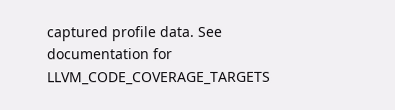captured profile data. See documentation for LLVM_CODE_COVERAGE_TARGETS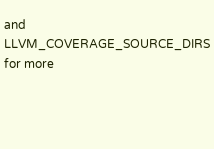and LLVM_COVERAGE_SOURCE_DIRS for more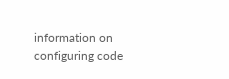information on configuring code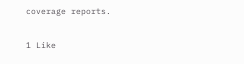coverage reports.

1 Like